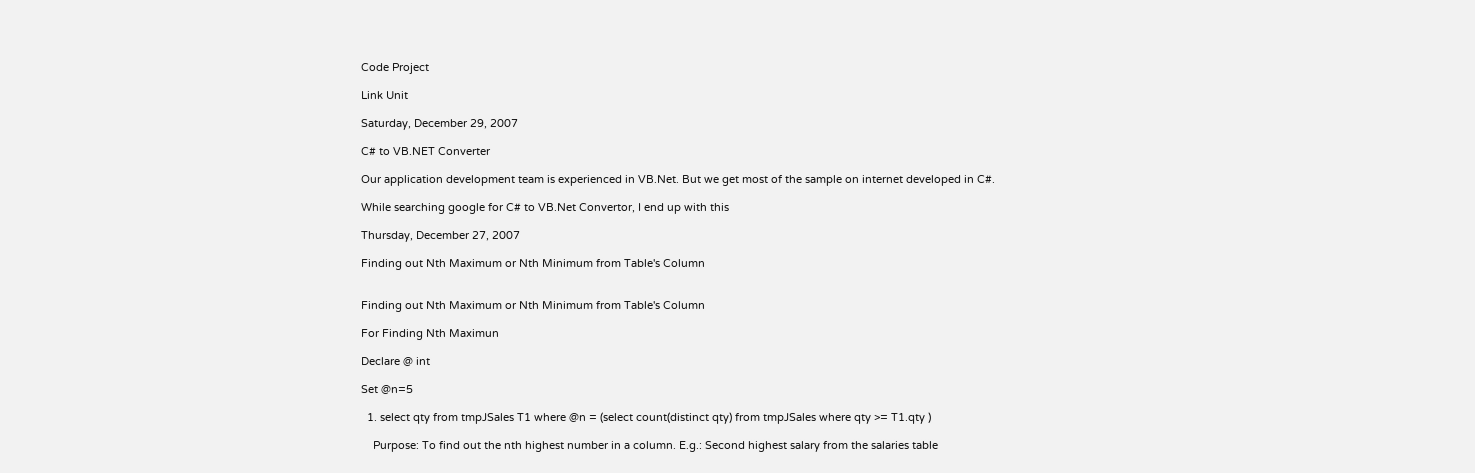Code Project

Link Unit

Saturday, December 29, 2007

C# to VB.NET Converter

Our application development team is experienced in VB.Net. But we get most of the sample on internet developed in C#.

While searching google for C# to VB.Net Convertor, I end up with this

Thursday, December 27, 2007

Finding out Nth Maximum or Nth Minimum from Table's Column


Finding out Nth Maximum or Nth Minimum from Table's Column

For Finding Nth Maximun

Declare @ int

Set @n=5

  1. select qty from tmpJSales T1 where @n = (select count(distinct qty) from tmpJSales where qty >= T1.qty )

    Purpose: To find out the nth highest number in a column. E.g.: Second highest salary from the salaries table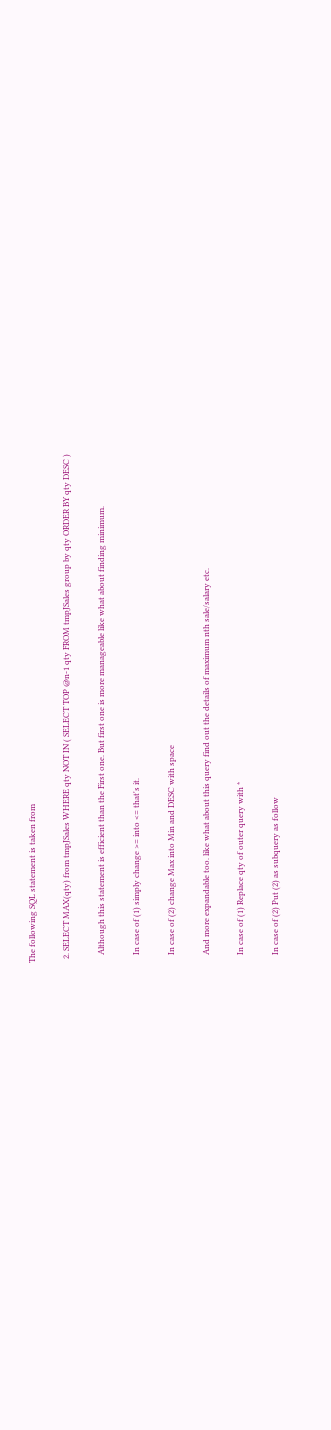The following SQL statement is taken from

  2. SELECT MAX(qty) from tmpJSales WHERE qty NOT IN ( SELECT TOP @n-1 qty FROM tmpJSales group by qty ORDER BY qty DESC )

    Although this statement is efficient than the First one. But first one is more manageable like what about finding minimum.

    In case of (1) simply change >= into <= that's it.

    In case of (2) change Max into Min and DESC with space

    And more expandable too. like what about this query find out the details of maximum nth sale/salary etc.

    In case of (1) Replace qty of outer query with *

    In case of (2) Put (2) as subquery as follow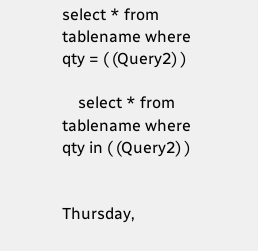select * from tablename where qty = ( (Query2) )

    select * from tablename where qty in ( (Query2) )


Thursday,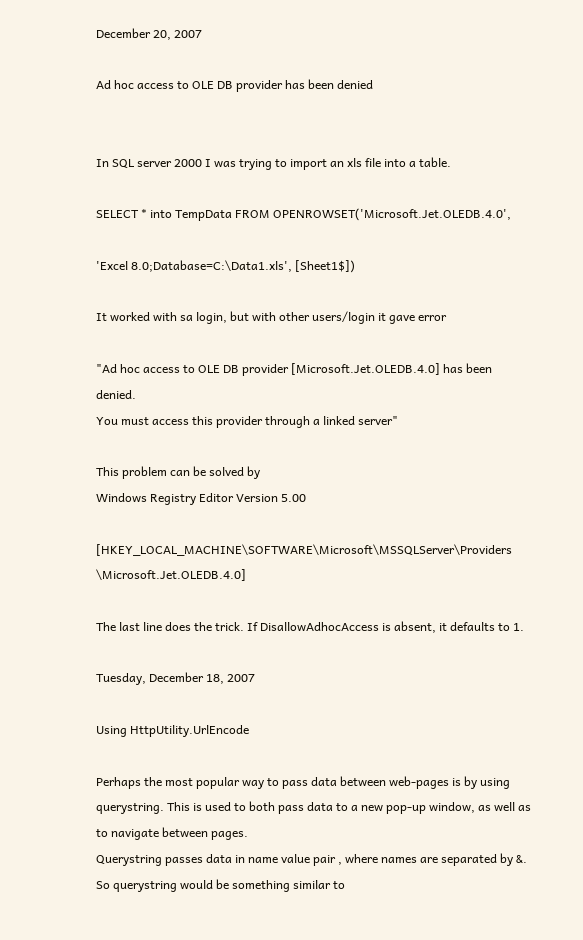December 20, 2007

Ad hoc access to OLE DB provider has been denied


In SQL server 2000 I was trying to import an xls file into a table.

SELECT * into TempData FROM OPENROWSET('Microsoft.Jet.OLEDB.4.0',

'Excel 8.0;Database=C:\Data1.xls', [Sheet1$])

It worked with sa login, but with other users/login it gave error

"Ad hoc access to OLE DB provider [Microsoft.Jet.OLEDB.4.0] has been denied.
You must access this provider through a linked server"

This problem can be solved by
Windows Registry Editor Version 5.00

[HKEY_LOCAL_MACHINE\SOFTWARE\Microsoft\MSSQLServer\Providers \Microsoft.Jet.OLEDB.4.0]

The last line does the trick. If DisallowAdhocAccess is absent, it defaults to 1.

Tuesday, December 18, 2007

Using HttpUtility.UrlEncode

Perhaps the most popular way to pass data between web-pages is by using querystring. This is used to both pass data to a new pop-up window, as well as to navigate between pages.
Querystring passes data in name value pair , where names are separated by &. So querystring would be something similar to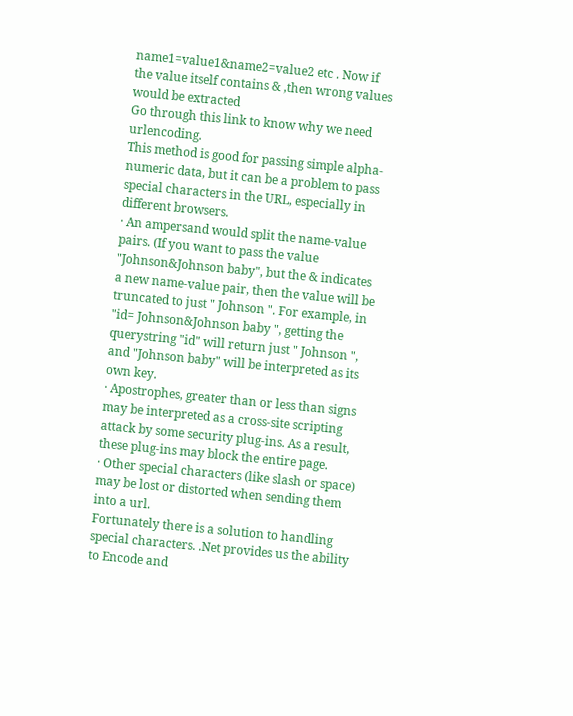name1=value1&name2=value2 etc . Now if the value itself contains & ,then wrong values would be extracted
Go through this link to know why we need urlencoding.
This method is good for passing simple alpha-numeric data, but it can be a problem to pass special characters in the URL, especially in different browsers.
· An ampersand would split the name-value pairs. (If you want to pass the value "Johnson&Johnson baby", but the & indicates a new name-value pair, then the value will be truncated to just " Johnson ". For example, in "id= Johnson&Johnson baby ", getting the querystring "id" will return just " Johnson ", and "Johnson baby" will be interpreted as its own key.
· Apostrophes, greater than or less than signs may be interpreted as a cross-site scripting attack by some security plug-ins. As a result, these plug-ins may block the entire page.
· Other special characters (like slash or space) may be lost or distorted when sending them into a url.
Fortunately there is a solution to handling special characters. .Net provides us the ability to Encode and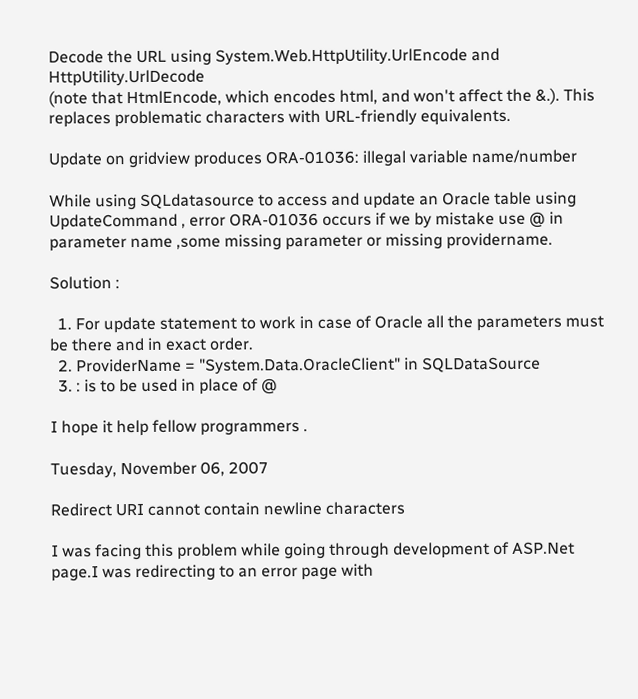Decode the URL using System.Web.HttpUtility.UrlEncode and HttpUtility.UrlDecode
(note that HtmlEncode, which encodes html, and won't affect the &.). This replaces problematic characters with URL-friendly equivalents.

Update on gridview produces ORA-01036: illegal variable name/number

While using SQLdatasource to access and update an Oracle table using UpdateCommand , error ORA-01036 occurs if we by mistake use @ in parameter name ,some missing parameter or missing providername.

Solution :

  1. For update statement to work in case of Oracle all the parameters must be there and in exact order.
  2. ProviderName = "System.Data.OracleClient" in SQLDataSource
  3. : is to be used in place of @

I hope it help fellow programmers .

Tuesday, November 06, 2007

Redirect URI cannot contain newline characters

I was facing this problem while going through development of ASP.Net page.I was redirecting to an error page with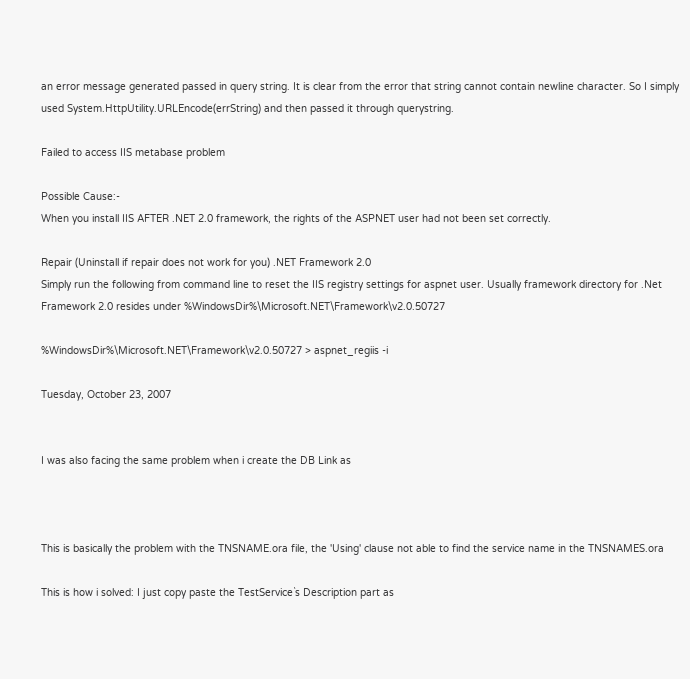an error message generated passed in query string. It is clear from the error that string cannot contain newline character. So I simply used System.HttpUtility.URLEncode(errString) and then passed it through querystring.

Failed to access IIS metabase problem

Possible Cause:-
When you install IIS AFTER .NET 2.0 framework, the rights of the ASPNET user had not been set correctly.

Repair (Uninstall if repair does not work for you) .NET Framework 2.0
Simply run the following from command line to reset the IIS registry settings for aspnet user. Usually framework directory for .Net Framework 2.0 resides under %WindowsDir%\Microsoft.NET\Framework\v2.0.50727

%WindowsDir%\Microsoft.NET\Framework\v2.0.50727 > aspnet_regiis -i

Tuesday, October 23, 2007


I was also facing the same problem when i create the DB Link as



This is basically the problem with the TNSNAME.ora file, the 'Using' clause not able to find the service name in the TNSNAMES.ora

This is how i solved: I just copy paste the TestService`s Description part as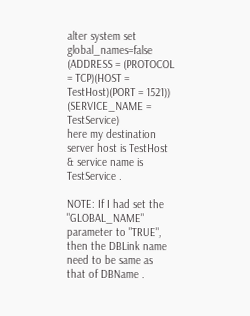alter system set global_names=false
(ADDRESS = (PROTOCOL = TCP)(HOST = TestHost)(PORT = 1521))
(SERVICE_NAME = TestService)
here my destination server host is TestHost & service name is TestService .

NOTE: If I had set the "GLOBAL_NAME" parameter to "TRUE", then the DBLink name need to be same as that of DBName .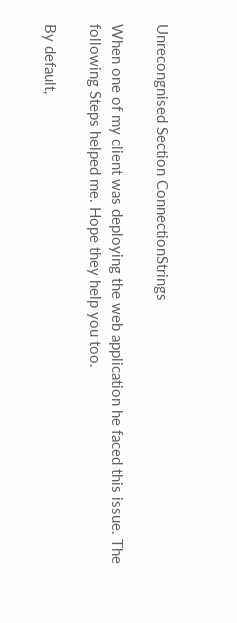Unrecongnised Section ConnectionStrings

When one of my client was deploying the web application he faced this issue. The following Steps helped me. Hope they help you too.

By default,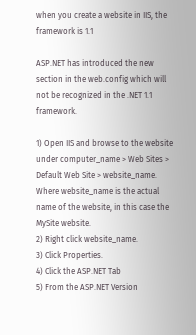when you create a website in IIS, the framework is 1.1

ASP.NET has introduced the new section in the web.config which will not be recognized in the .NET 1.1 framework.

1) Open IIS and browse to the website under computer_name > Web Sites > Default Web Site > website_name.
Where website_name is the actual name of the website, in this case the MySite website.
2) Right click website_name.
3) Click Properties.
4) Click the ASP.NET Tab
5) From the ASP.NET Version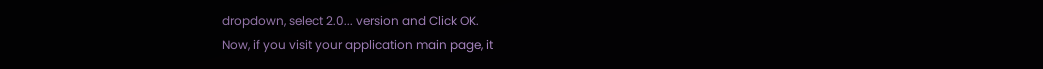dropdown, select 2.0... version and Click OK.
Now, if you visit your application main page, it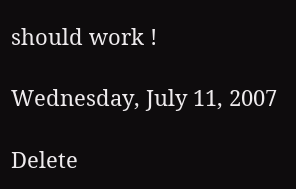should work !

Wednesday, July 11, 2007

Delete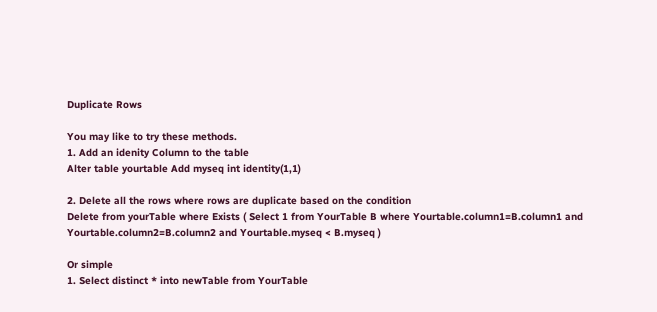Duplicate Rows

You may like to try these methods.
1. Add an idenity Column to the table
Alter table yourtable Add myseq int identity(1,1)

2. Delete all the rows where rows are duplicate based on the condition
Delete from yourTable where Exists ( Select 1 from YourTable B where Yourtable.column1=B.column1 and Yourtable.column2=B.column2 and Yourtable.myseq < B.myseq )

Or simple
1. Select distinct * into newTable from YourTable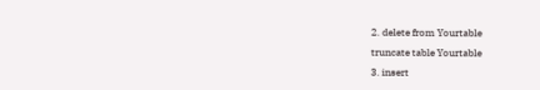2. delete from Yourtable
truncate table Yourtable
3. insert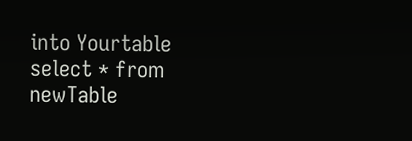into Yourtable select * from newTable